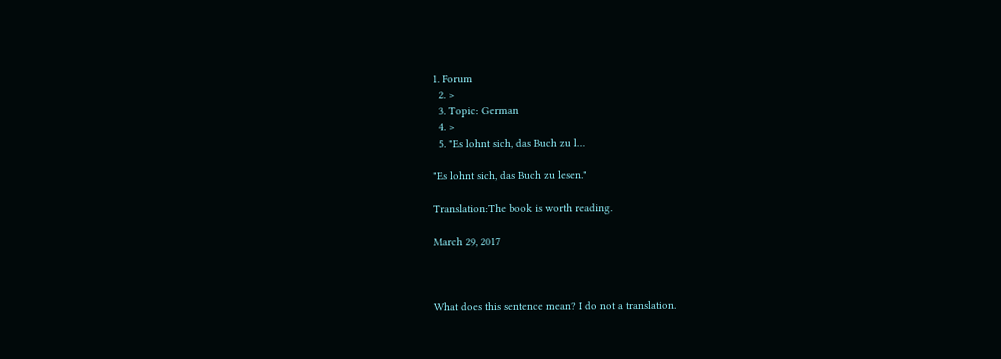1. Forum
  2. >
  3. Topic: German
  4. >
  5. "Es lohnt sich, das Buch zu l…

"Es lohnt sich, das Buch zu lesen."

Translation:The book is worth reading.

March 29, 2017



What does this sentence mean? I do not a translation.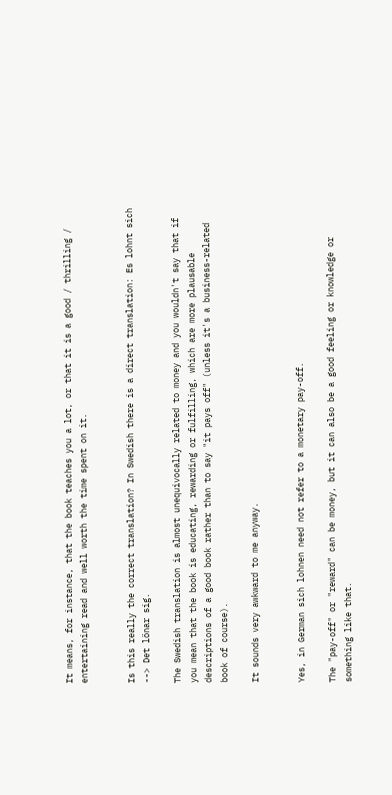It means, for instance, that the book teaches you a lot, or that it is a good / thrilling / entertaining read and well worth the time spent on it.


Is this really the correct translation? In Swedish there is a direct translation: Es lohnt sich --> Det lönar sig.

The Swedish translation is almost unequivocally related to money and you wouldn't say that if you mean that the book is educating, rewarding or fulfilling, which are more plausable descriptions of a good book rather than to say "it pays off" (unless it's a business-related book of course).

It sounds very awkward to me anyway.


Yes, in German sich lohnen need not refer to a monetary pay-off.

The "pay-off" or "reward" can be money, but it can also be a good feeling or knowledge or something like that.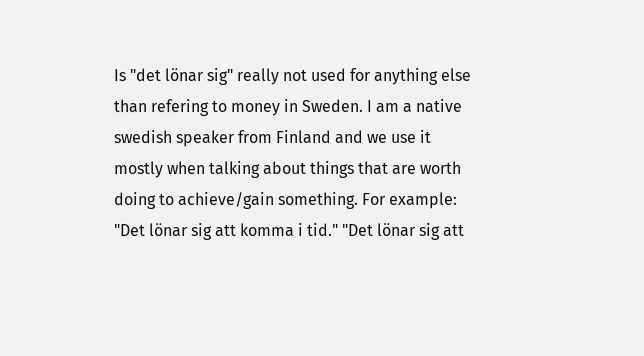Is "det lönar sig" really not used for anything else than refering to money in Sweden. I am a native swedish speaker from Finland and we use it mostly when talking about things that are worth doing to achieve/gain something. For example: "Det lönar sig att komma i tid." "Det lönar sig att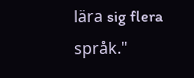lära sig flera språk."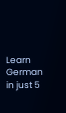Learn German in just 5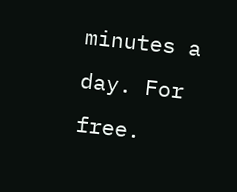minutes a day. For free.